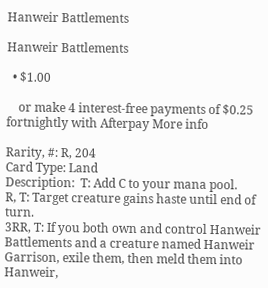Hanweir Battlements

Hanweir Battlements

  • $1.00

    or make 4 interest-free payments of $0.25 fortnightly with Afterpay More info

Rarity, #: R, 204
Card Type: Land
Description:  T: Add C to your mana pool.
R, T: Target creature gains haste until end of turn.
3RR, T: If you both own and control Hanweir Battlements and a creature named Hanweir Garrison, exile them, then meld them into Hanweir,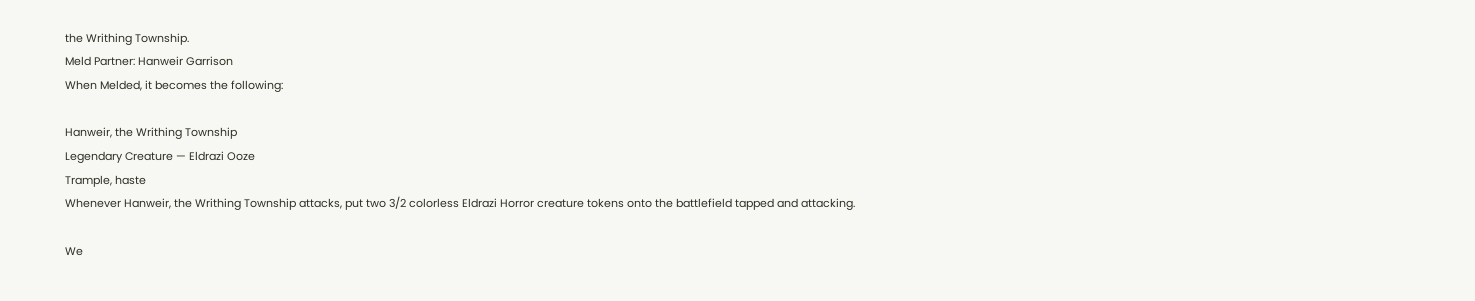the Writhing Township.
Meld Partner: Hanweir Garrison
When Melded, it becomes the following:

Hanweir, the Writhing Township
Legendary Creature — Eldrazi Ooze
Trample, haste
Whenever Hanweir, the Writhing Township attacks, put two 3/2 colorless Eldrazi Horror creature tokens onto the battlefield tapped and attacking.

We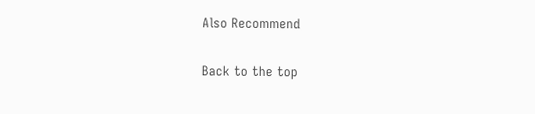Also Recommend

Back to the top